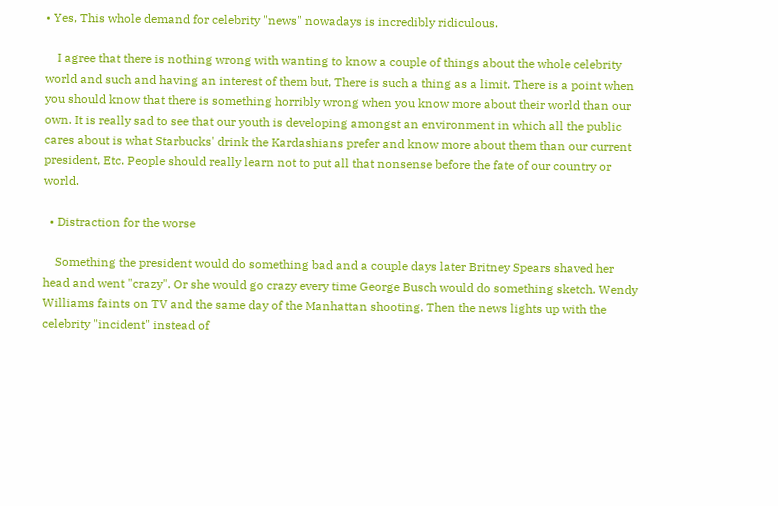• Yes, This whole demand for celebrity "news" nowadays is incredibly ridiculous.

    I agree that there is nothing wrong with wanting to know a couple of things about the whole celebrity world and such and having an interest of them but, There is such a thing as a limit. There is a point when you should know that there is something horribly wrong when you know more about their world than our own. It is really sad to see that our youth is developing amongst an environment in which all the public cares about is what Starbucks' drink the Kardashians prefer and know more about them than our current president, Etc. People should really learn not to put all that nonsense before the fate of our country or world.

  • Distraction for the worse

    Something the president would do something bad and a couple days later Britney Spears shaved her head and went "crazy". Or she would go crazy every time George Busch would do something sketch. Wendy Williams faints on TV and the same day of the Manhattan shooting. Then the news lights up with the celebrity "incident" instead of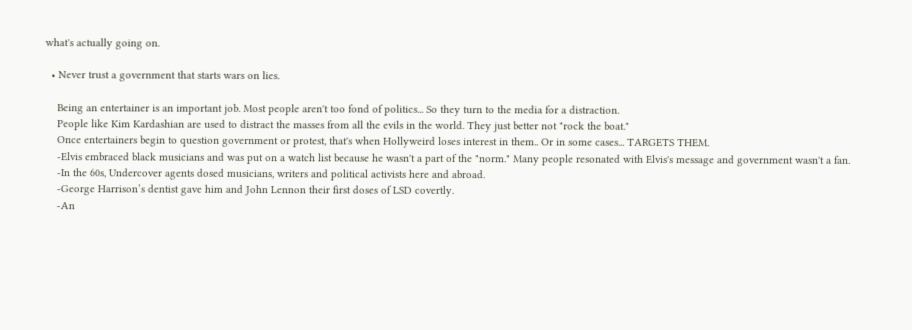what's actually going on.

  • Never trust a government that starts wars on lies.

    Being an entertainer is an important job. Most people aren't too fond of politics... So they turn to the media for a distraction.
    People like Kim Kardashian are used to distract the masses from all the evils in the world. They just better not "rock the boat."
    Once entertainers begin to question government or protest, that's when Hollyweird loses interest in them.. Or in some cases... TARGETS THEM.
    -Elvis embraced black musicians and was put on a watch list because he wasn't a part of the "norm." Many people resonated with Elvis's message and government wasn't a fan.
    -In the 60s, Undercover agents dosed musicians, writers and political activists here and abroad.
    -George Harrison’s dentist gave him and John Lennon their first doses of LSD covertly.
    -An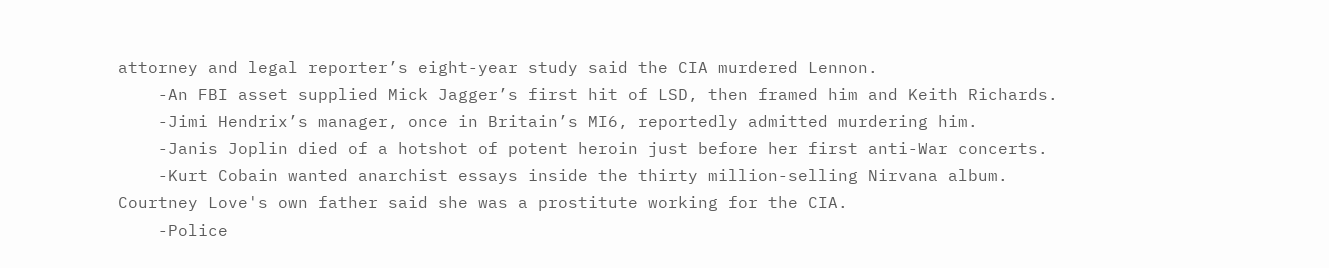attorney and legal reporter’s eight-year study said the CIA murdered Lennon.
    -An FBI asset supplied Mick Jagger’s first hit of LSD, then framed him and Keith Richards.
    -Jimi Hendrix’s manager, once in Britain’s MI6, reportedly admitted murdering him.
    -Janis Joplin died of a hotshot of potent heroin just before her first anti-War concerts.
    -Kurt Cobain wanted anarchist essays inside the thirty million-selling Nirvana album. Courtney Love's own father said she was a prostitute working for the CIA.
    -Police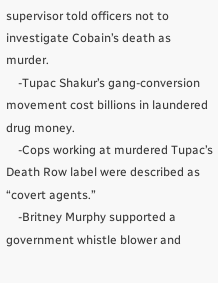supervisor told officers not to investigate Cobain’s death as murder.
    -Tupac Shakur’s gang-conversion movement cost billions in laundered drug money.
    -Cops working at murdered Tupac’s Death Row label were described as “covert agents.”
    -Britney Murphy supported a government whistle blower and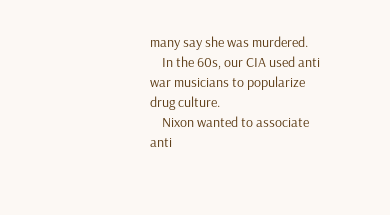many say she was murdered.
    In the 60s, our CIA used anti war musicians to popularize drug culture.
    Nixon wanted to associate anti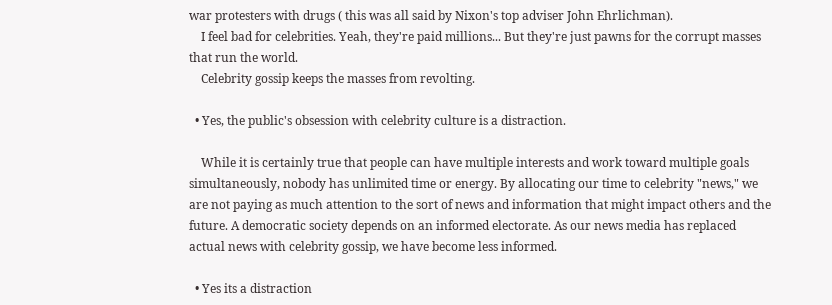war protesters with drugs ( this was all said by Nixon's top adviser John Ehrlichman).
    I feel bad for celebrities. Yeah, they're paid millions... But they're just pawns for the corrupt masses that run the world.
    Celebrity gossip keeps the masses from revolting.

  • Yes, the public's obsession with celebrity culture is a distraction.

    While it is certainly true that people can have multiple interests and work toward multiple goals simultaneously, nobody has unlimited time or energy. By allocating our time to celebrity "news," we are not paying as much attention to the sort of news and information that might impact others and the future. A democratic society depends on an informed electorate. As our news media has replaced actual news with celebrity gossip, we have become less informed.

  • Yes its a distraction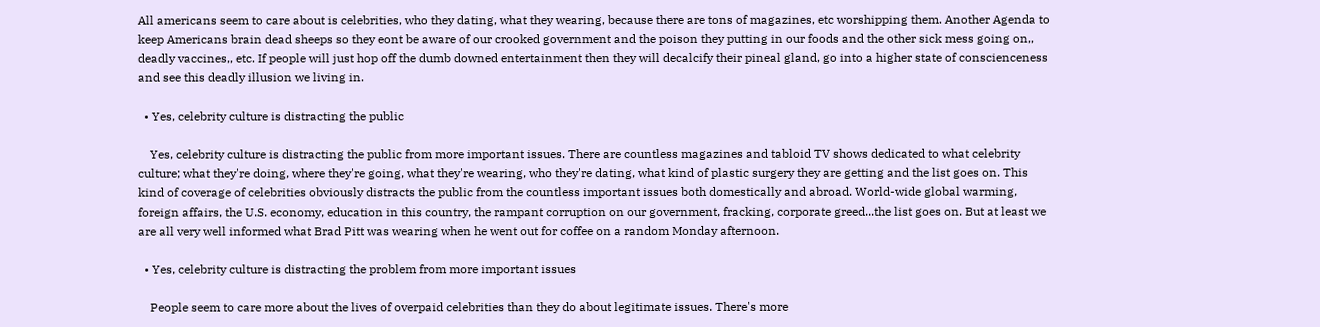All americans seem to care about is celebrities, who they dating, what they wearing, because there are tons of magazines, etc worshipping them. Another Agenda to keep Americans brain dead sheeps so they eont be aware of our crooked government and the poison they putting in our foods and the other sick mess going on,, deadly vaccines,, etc. If people will just hop off the dumb downed entertainment then they will decalcify their pineal gland, go into a higher state of conscienceness and see this deadly illusion we living in.

  • Yes, celebrity culture is distracting the public

    Yes, celebrity culture is distracting the public from more important issues. There are countless magazines and tabloid TV shows dedicated to what celebrity culture; what they're doing, where they're going, what they're wearing, who they're dating, what kind of plastic surgery they are getting and the list goes on. This kind of coverage of celebrities obviously distracts the public from the countless important issues both domestically and abroad. World-wide global warming, foreign affairs, the U.S. economy, education in this country, the rampant corruption on our government, fracking, corporate greed...the list goes on. But at least we are all very well informed what Brad Pitt was wearing when he went out for coffee on a random Monday afternoon.

  • Yes, celebrity culture is distracting the problem from more important issues

    People seem to care more about the lives of overpaid celebrities than they do about legitimate issues. There's more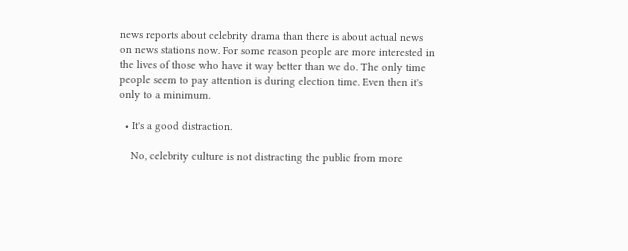news reports about celebrity drama than there is about actual news on news stations now. For some reason people are more interested in the lives of those who have it way better than we do. The only time people seem to pay attention is during election time. Even then it's only to a minimum.

  • It's a good distraction.

    No, celebrity culture is not distracting the public from more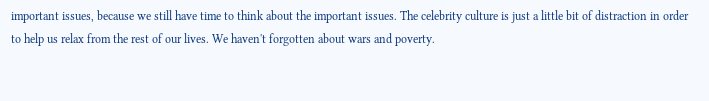important issues, because we still have time to think about the important issues. The celebrity culture is just a little bit of distraction in order to help us relax from the rest of our lives. We haven't forgotten about wars and poverty.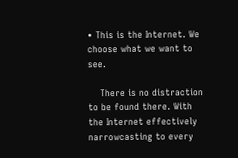• This is the Internet. We choose what we want to see.

    There is no distraction to be found there. With the Internet effectively narrowcasting to every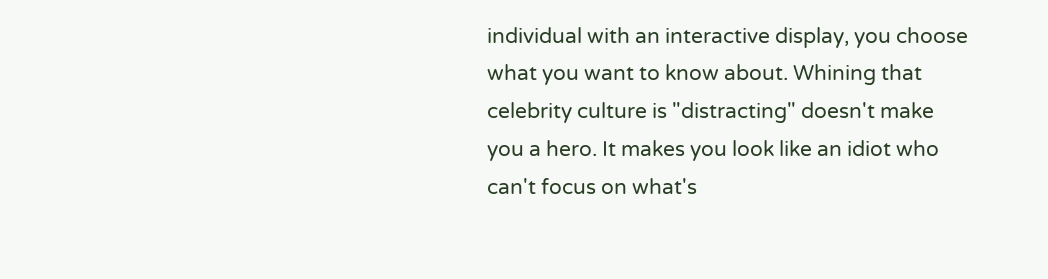individual with an interactive display, you choose what you want to know about. Whining that celebrity culture is "distracting" doesn't make you a hero. It makes you look like an idiot who can't focus on what's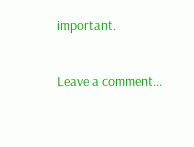important.

Leave a comment...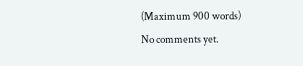(Maximum 900 words)
No comments yet.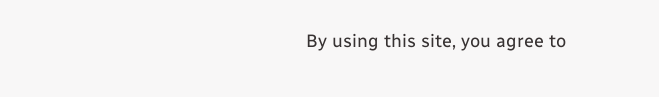By using this site, you agree to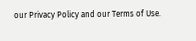our Privacy Policy and our Terms of Use.